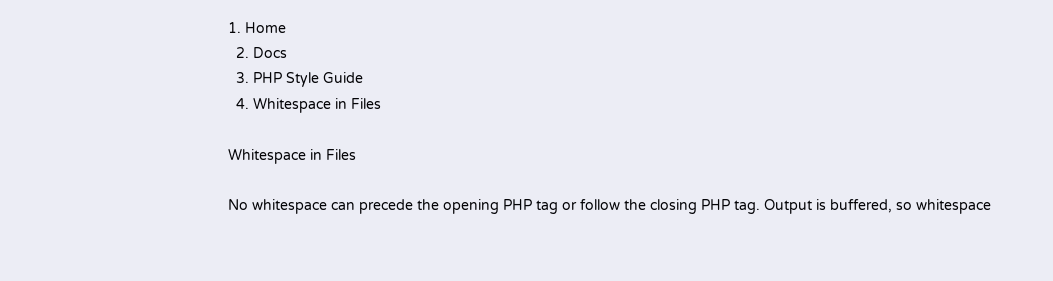1. Home
  2. Docs
  3. PHP Style Guide
  4. Whitespace in Files

Whitespace in Files

No whitespace can precede the opening PHP tag or follow the closing PHP tag. Output is buffered, so whitespace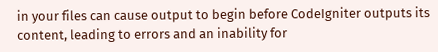in your files can cause output to begin before CodeIgniter outputs its content, leading to errors and an inability for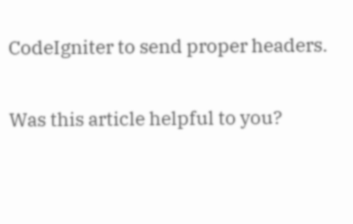CodeIgniter to send proper headers.

Was this article helpful to you?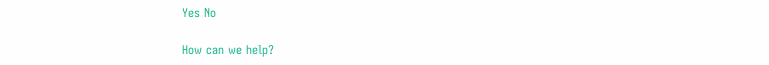Yes No

How can we help?